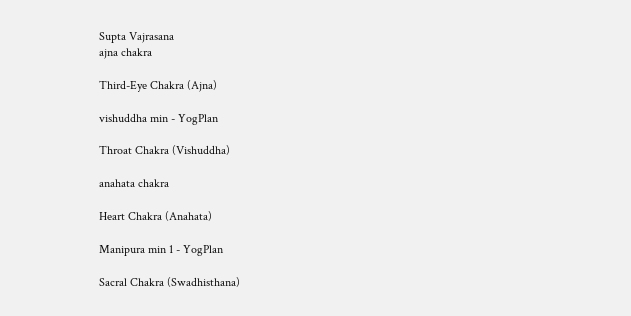Supta Vajrasana
ajna chakra

Third-Eye Chakra (Ajna)

vishuddha min - YogPlan

Throat Chakra (Vishuddha)

anahata chakra

Heart Chakra (Anahata)

Manipura min 1 - YogPlan

Sacral Chakra (Swadhisthana)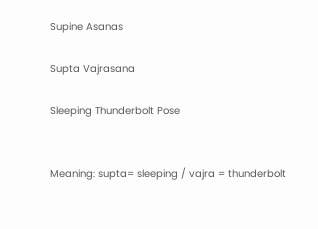Supine Asanas

Supta Vajrasana

Sleeping Thunderbolt Pose


Meaning: supta= sleeping / vajra = thunderbolt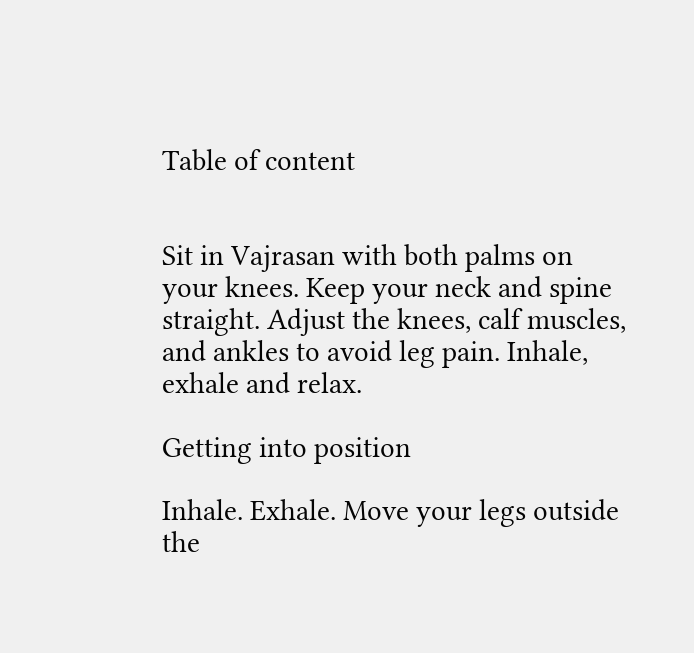Table of content


Sit in Vajrasan with both palms on your knees. Keep your neck and spine straight. Adjust the knees, calf muscles, and ankles to avoid leg pain. Inhale, exhale and relax.

Getting into position

Inhale. Exhale. Move your legs outside the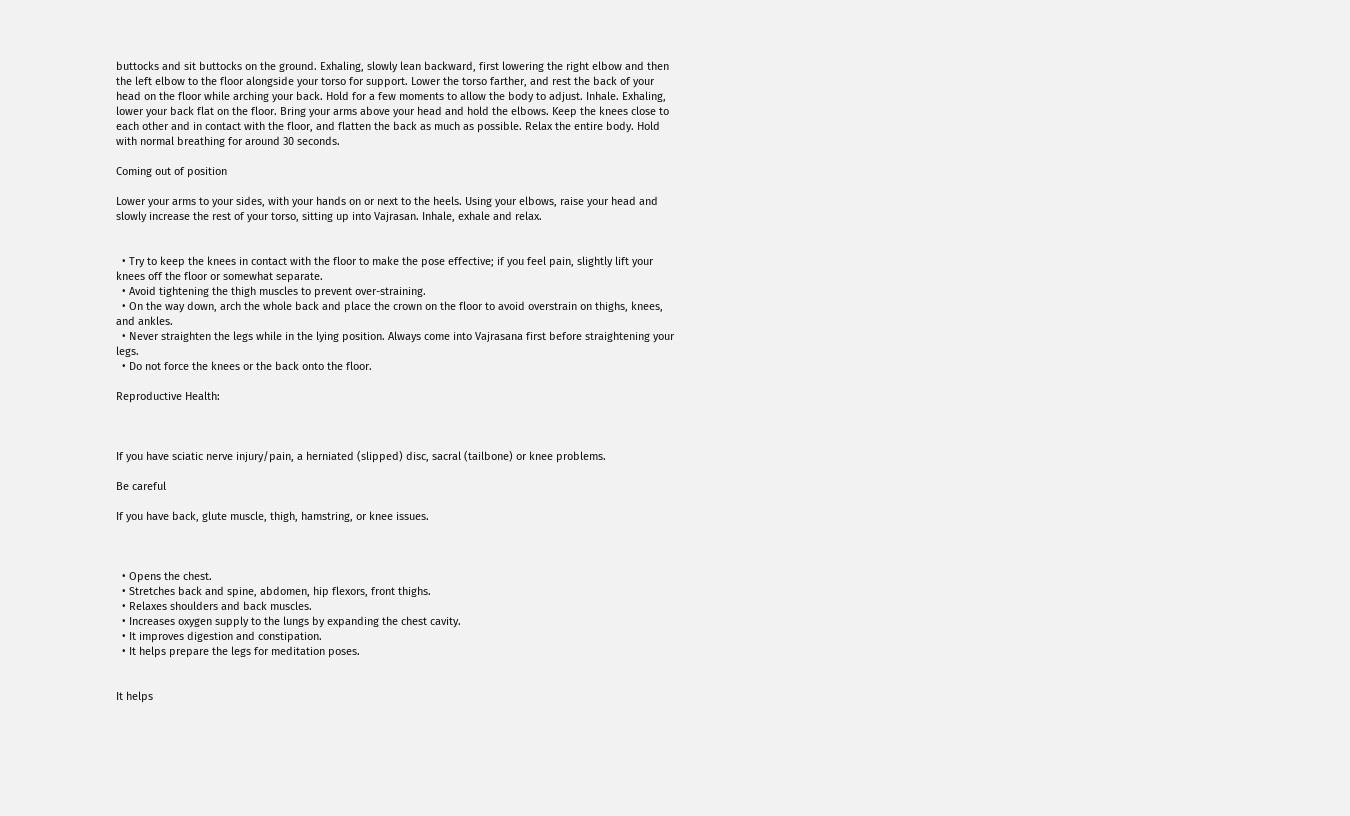buttocks and sit buttocks on the ground. Exhaling, slowly lean backward, first lowering the right elbow and then the left elbow to the floor alongside your torso for support. Lower the torso farther, and rest the back of your head on the floor while arching your back. Hold for a few moments to allow the body to adjust. Inhale. Exhaling, lower your back flat on the floor. Bring your arms above your head and hold the elbows. Keep the knees close to each other and in contact with the floor, and flatten the back as much as possible. Relax the entire body. Hold with normal breathing for around 30 seconds.

Coming out of position

Lower your arms to your sides, with your hands on or next to the heels. Using your elbows, raise your head and slowly increase the rest of your torso, sitting up into Vajrasan. Inhale, exhale and relax.


  • Try to keep the knees in contact with the floor to make the pose effective; if you feel pain, slightly lift your knees off the floor or somewhat separate.
  • Avoid tightening the thigh muscles to prevent over-straining.
  • On the way down, arch the whole back and place the crown on the floor to avoid overstrain on thighs, knees, and ankles.
  • Never straighten the legs while in the lying position. Always come into Vajrasana first before straightening your legs.
  • Do not force the knees or the back onto the floor.

Reproductive Health:



If you have sciatic nerve injury/pain, a herniated (slipped) disc, sacral (tailbone) or knee problems.

Be careful

If you have back, glute muscle, thigh, hamstring, or knee issues.



  • Opens the chest.
  • Stretches back and spine, abdomen, hip flexors, front thighs.
  • Relaxes shoulders and back muscles.
  • Increases oxygen supply to the lungs by expanding the chest cavity.
  • It improves digestion and constipation.
  • It helps prepare the legs for meditation poses.


It helps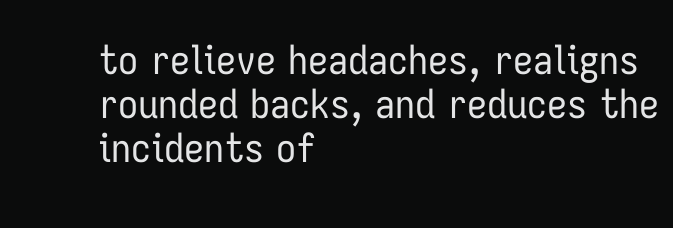to relieve headaches, realigns rounded backs, and reduces the incidents of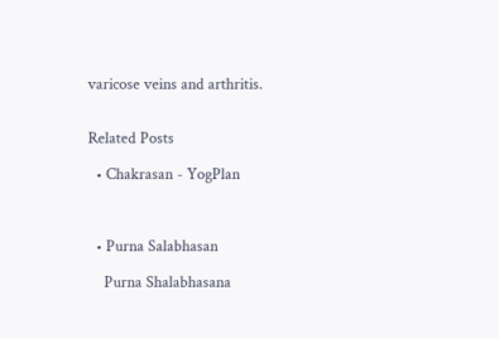varicose veins and arthritis.


Related Posts

  • Chakrasan - YogPlan



  • Purna Salabhasan

    Purna Shalabhasana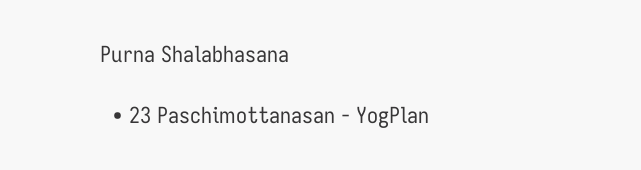Purna Shalabhasana

  • 23 Paschimottanasan - YogPlan